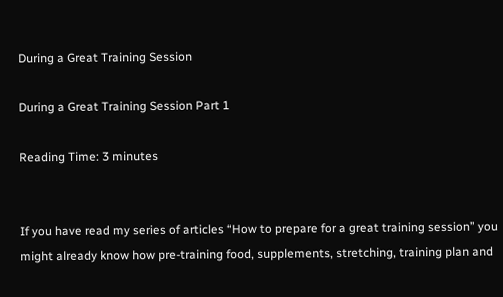During a Great Training Session

During a Great Training Session Part 1

Reading Time: 3 minutes


If you have read my series of articles “How to prepare for a great training session” you might already know how pre-training food, supplements, stretching, training plan and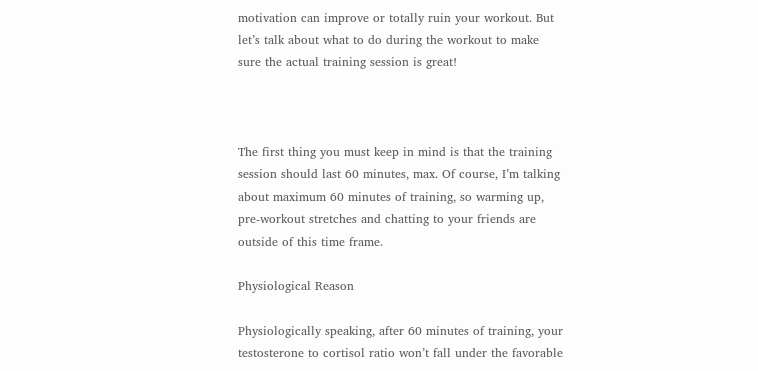motivation can improve or totally ruin your workout. But let’s talk about what to do during the workout to make sure the actual training session is great!



The first thing you must keep in mind is that the training session should last 60 minutes, max. Of course, I’m talking about maximum 60 minutes of training, so warming up, pre-workout stretches and chatting to your friends are outside of this time frame.

Physiological Reason

Physiologically speaking, after 60 minutes of training, your testosterone to cortisol ratio won’t fall under the favorable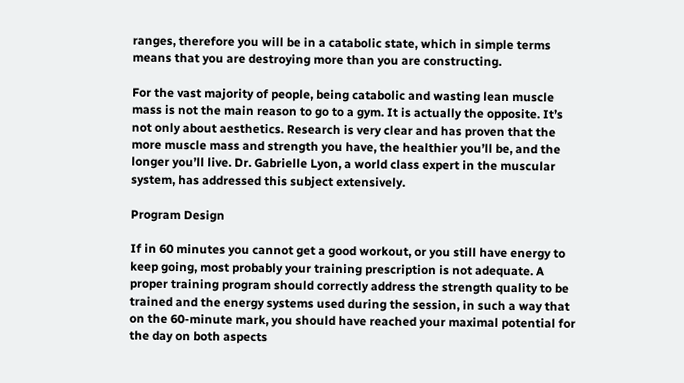ranges, therefore you will be in a catabolic state, which in simple terms means that you are destroying more than you are constructing.

For the vast majority of people, being catabolic and wasting lean muscle mass is not the main reason to go to a gym. It is actually the opposite. It’s not only about aesthetics. Research is very clear and has proven that the more muscle mass and strength you have, the healthier you’ll be, and the longer you’ll live. Dr. Gabrielle Lyon, a world class expert in the muscular system, has addressed this subject extensively.

Program Design

If in 60 minutes you cannot get a good workout, or you still have energy to keep going, most probably your training prescription is not adequate. A proper training program should correctly address the strength quality to be trained and the energy systems used during the session, in such a way that on the 60-minute mark, you should have reached your maximal potential for the day on both aspects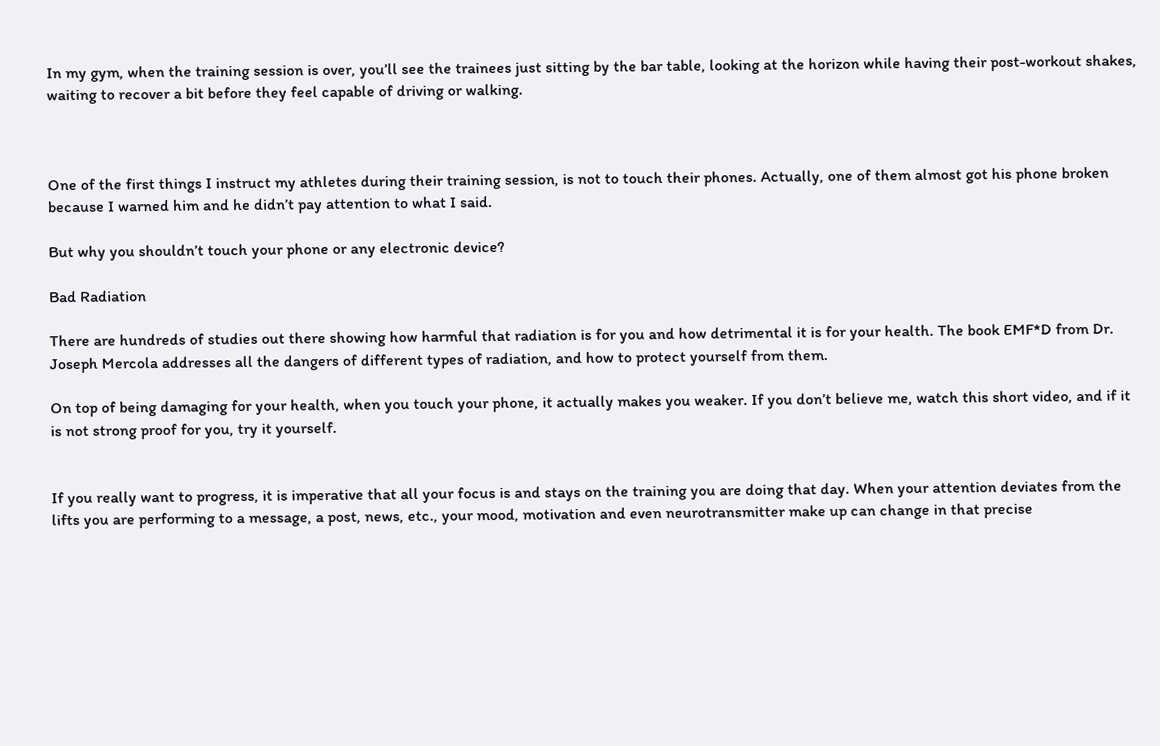In my gym, when the training session is over, you’ll see the trainees just sitting by the bar table, looking at the horizon while having their post-workout shakes, waiting to recover a bit before they feel capable of driving or walking.



One of the first things I instruct my athletes during their training session, is not to touch their phones. Actually, one of them almost got his phone broken because I warned him and he didn’t pay attention to what I said.

But why you shouldn’t touch your phone or any electronic device?

Bad Radiation

There are hundreds of studies out there showing how harmful that radiation is for you and how detrimental it is for your health. The book EMF*D from Dr. Joseph Mercola addresses all the dangers of different types of radiation, and how to protect yourself from them.

On top of being damaging for your health, when you touch your phone, it actually makes you weaker. If you don’t believe me, watch this short video, and if it is not strong proof for you, try it yourself.


If you really want to progress, it is imperative that all your focus is and stays on the training you are doing that day. When your attention deviates from the lifts you are performing to a message, a post, news, etc., your mood, motivation and even neurotransmitter make up can change in that precise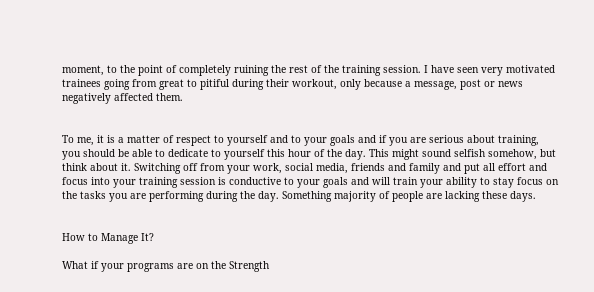moment, to the point of completely ruining the rest of the training session. I have seen very motivated trainees going from great to pitiful during their workout, only because a message, post or news negatively affected them.


To me, it is a matter of respect to yourself and to your goals and if you are serious about training, you should be able to dedicate to yourself this hour of the day. This might sound selfish somehow, but think about it. Switching off from your work, social media, friends and family and put all effort and focus into your training session is conductive to your goals and will train your ability to stay focus on the tasks you are performing during the day. Something majority of people are lacking these days.


How to Manage It?

What if your programs are on the Strength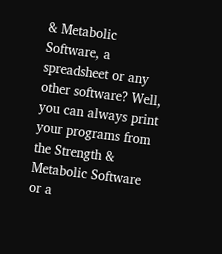& Metabolic Software, a spreadsheet or any other software? Well, you can always print your programs from the Strength & Metabolic Software or a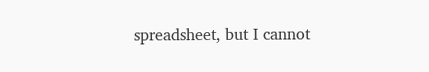spreadsheet, but I cannot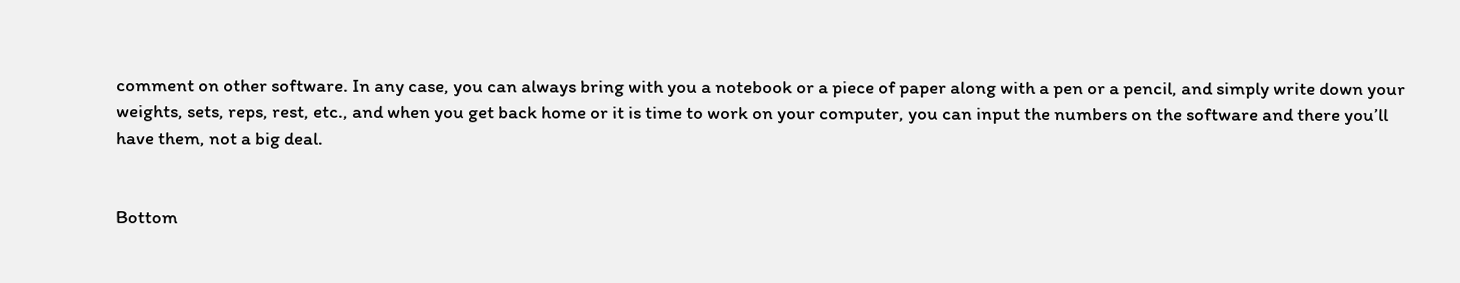comment on other software. In any case, you can always bring with you a notebook or a piece of paper along with a pen or a pencil, and simply write down your weights, sets, reps, rest, etc., and when you get back home or it is time to work on your computer, you can input the numbers on the software and there you’ll have them, not a big deal.


Bottom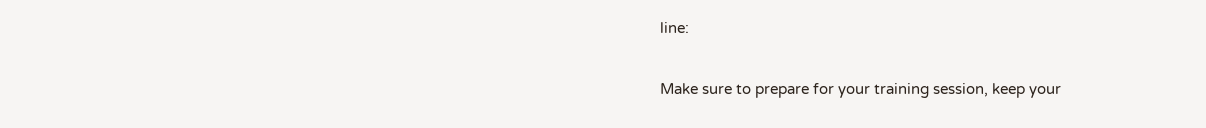line:

Make sure to prepare for your training session, keep your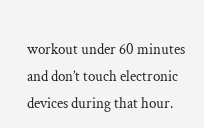workout under 60 minutes and don’t touch electronic devices during that hour.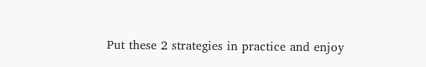Put these 2 strategies in practice and enjoy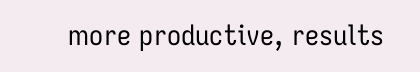more productive, results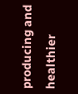producing and healthier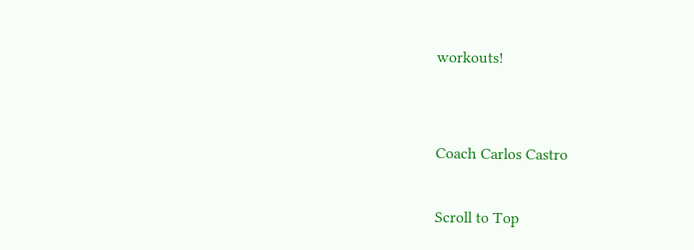workouts!


Coach Carlos Castro

Scroll to Top